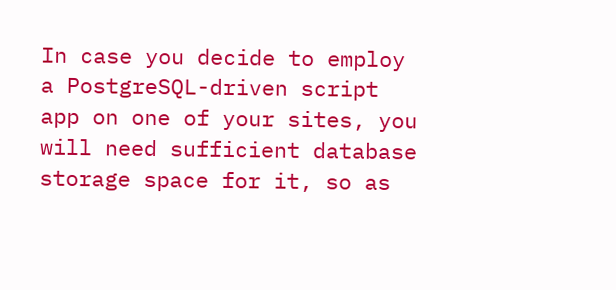In case you decide to employ a PostgreSQL-driven script app on one of your sites, you will need sufficient database storage space for it, so as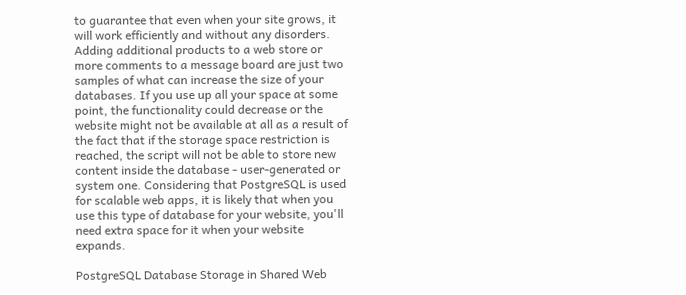to guarantee that even when your site grows, it will work efficiently and without any disorders. Adding additional products to a web store or more comments to a message board are just two samples of what can increase the size of your databases. If you use up all your space at some point, the functionality could decrease or the website might not be available at all as a result of the fact that if the storage space restriction is reached, the script will not be able to store new content inside the database - user-generated or system one. Considering that PostgreSQL is used for scalable web apps, it is likely that when you use this type of database for your website, you'll need extra space for it when your website expands.

PostgreSQL Database Storage in Shared Web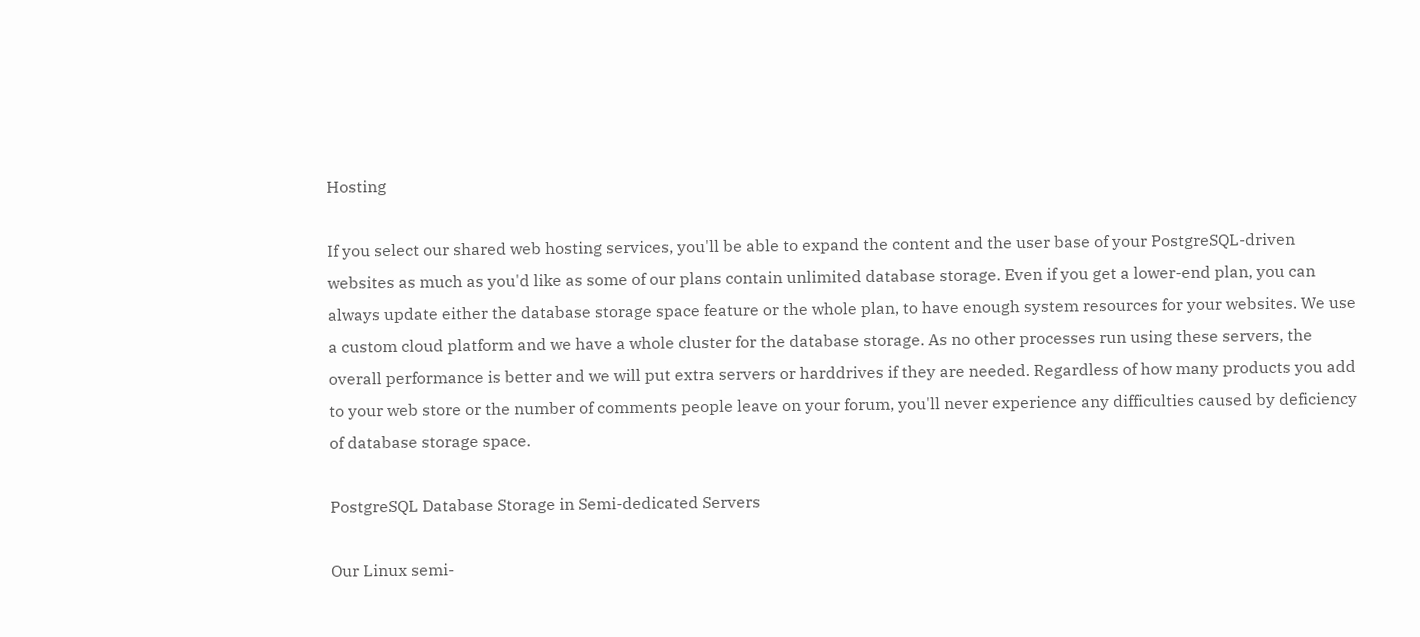Hosting

If you select our shared web hosting services, you'll be able to expand the content and the user base of your PostgreSQL-driven websites as much as you'd like as some of our plans contain unlimited database storage. Even if you get a lower-end plan, you can always update either the database storage space feature or the whole plan, to have enough system resources for your websites. We use a custom cloud platform and we have a whole cluster for the database storage. As no other processes run using these servers, the overall performance is better and we will put extra servers or harddrives if they are needed. Regardless of how many products you add to your web store or the number of comments people leave on your forum, you'll never experience any difficulties caused by deficiency of database storage space.

PostgreSQL Database Storage in Semi-dedicated Servers

Our Linux semi-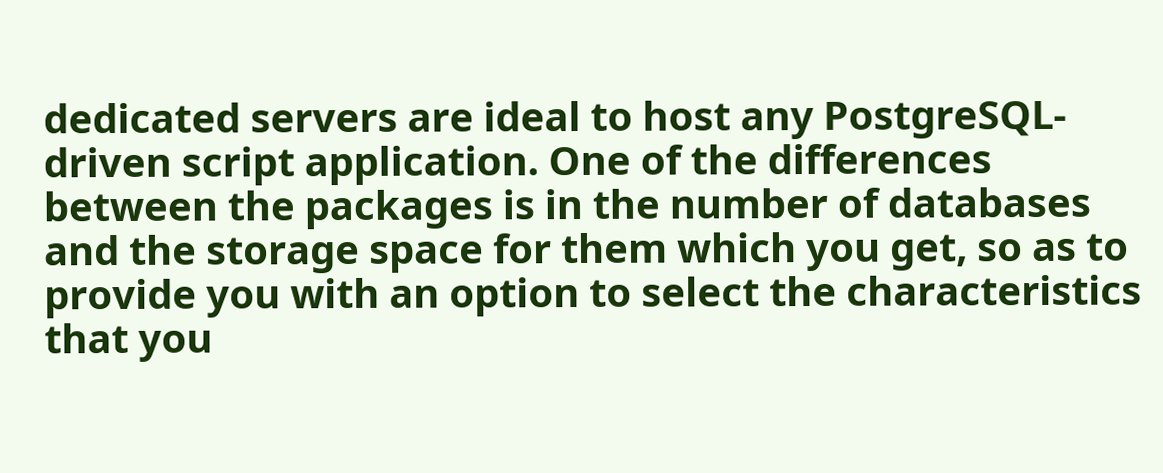dedicated servers are ideal to host any PostgreSQL-driven script application. One of the differences between the packages is in the number of databases and the storage space for them which you get, so as to provide you with an option to select the characteristics that you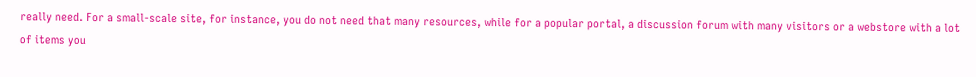really need. For a small-scale site, for instance, you do not need that many resources, while for a popular portal, a discussion forum with many visitors or a webstore with a lot of items you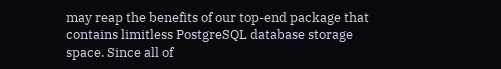may reap the benefits of our top-end package that contains limitless PostgreSQL database storage space. Since all of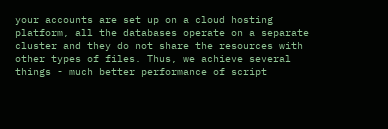your accounts are set up on a cloud hosting platform, all the databases operate on a separate cluster and they do not share the resources with other types of files. Thus, we achieve several things - much better performance of script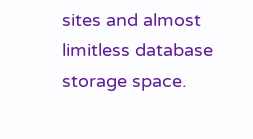sites and almost limitless database storage space.